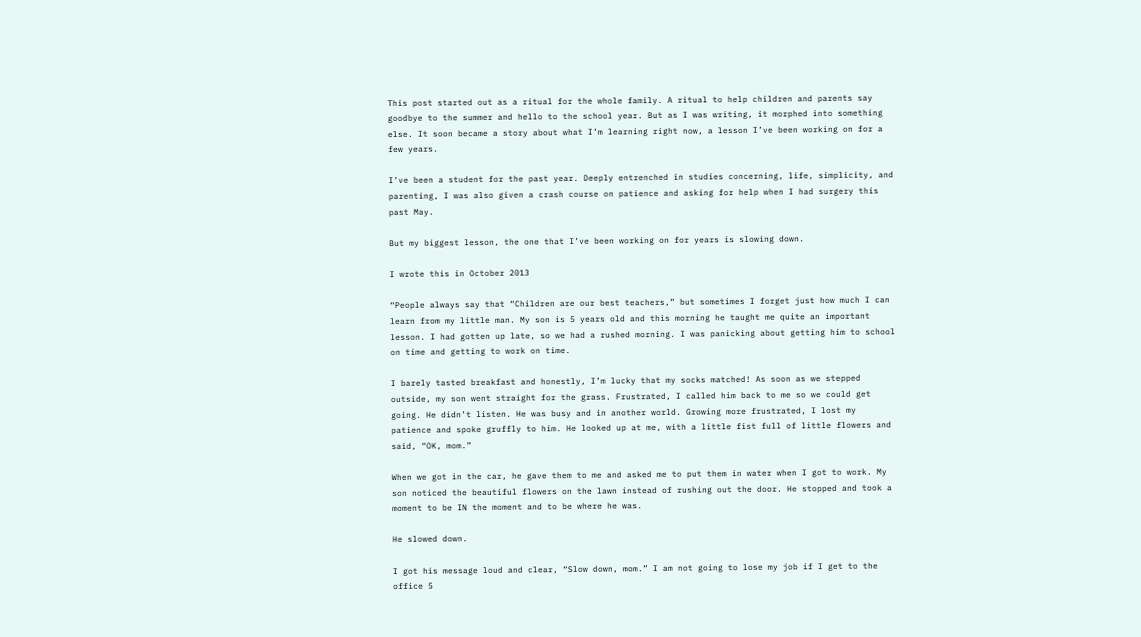This post started out as a ritual for the whole family. A ritual to help children and parents say goodbye to the summer and hello to the school year. But as I was writing, it morphed into something else. It soon became a story about what I’m learning right now, a lesson I’ve been working on for a few years.

I’ve been a student for the past year. Deeply entrenched in studies concerning, life, simplicity, and parenting, I was also given a crash course on patience and asking for help when I had surgery this past May.

But my biggest lesson, the one that I’ve been working on for years is slowing down.

I wrote this in October 2013

“People always say that “Children are our best teachers,” but sometimes I forget just how much I can learn from my little man. My son is 5 years old and this morning he taught me quite an important lesson. I had gotten up late, so we had a rushed morning. I was panicking about getting him to school on time and getting to work on time.

I barely tasted breakfast and honestly, I’m lucky that my socks matched! As soon as we stepped outside, my son went straight for the grass. Frustrated, I called him back to me so we could get going. He didn’t listen. He was busy and in another world. Growing more frustrated, I lost my patience and spoke gruffly to him. He looked up at me, with a little fist full of little flowers and said, “OK, mom.”

When we got in the car, he gave them to me and asked me to put them in water when I got to work. My son noticed the beautiful flowers on the lawn instead of rushing out the door. He stopped and took a moment to be IN the moment and to be where he was.

He slowed down.

I got his message loud and clear, “Slow down, mom.” I am not going to lose my job if I get to the office 5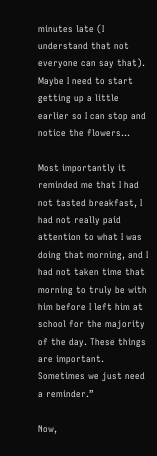minutes late (I understand that not everyone can say that). Maybe I need to start getting up a little earlier so I can stop and notice the flowers…

Most importantly it reminded me that I had not tasted breakfast, I had not really paid attention to what I was doing that morning, and I had not taken time that morning to truly be with him before I left him at school for the majority of the day. These things are important. Sometimes we just need a reminder.”

Now,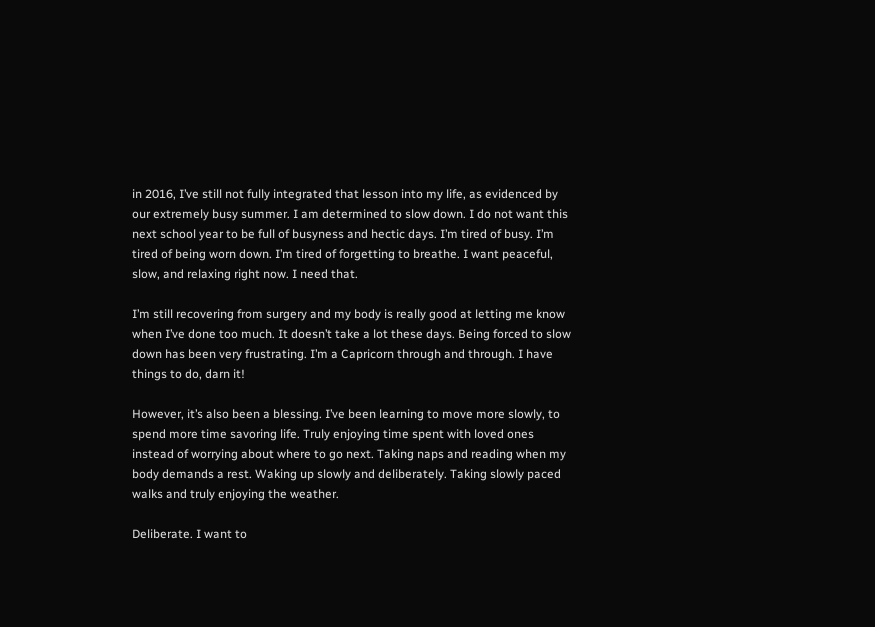in 2016, I’ve still not fully integrated that lesson into my life, as evidenced by our extremely busy summer. I am determined to slow down. I do not want this next school year to be full of busyness and hectic days. I’m tired of busy. I’m tired of being worn down. I’m tired of forgetting to breathe. I want peaceful, slow, and relaxing right now. I need that.

I’m still recovering from surgery and my body is really good at letting me know when I’ve done too much. It doesn’t take a lot these days. Being forced to slow down has been very frustrating. I’m a Capricorn through and through. I have things to do, darn it!

However, it’s also been a blessing. I’ve been learning to move more slowly, to spend more time savoring life. Truly enjoying time spent with loved ones instead of worrying about where to go next. Taking naps and reading when my body demands a rest. Waking up slowly and deliberately. Taking slowly paced walks and truly enjoying the weather.

Deliberate. I want to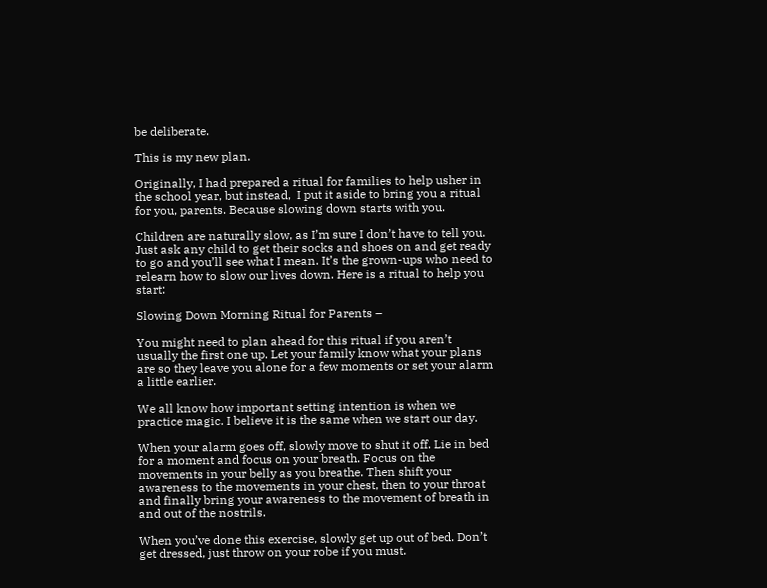be deliberate.

This is my new plan.

Originally, I had prepared a ritual for families to help usher in the school year, but instead,  I put it aside to bring you a ritual for you, parents. Because slowing down starts with you.

Children are naturally slow, as I’m sure I don’t have to tell you. Just ask any child to get their socks and shoes on and get ready to go and you’ll see what I mean. It’s the grown-ups who need to relearn how to slow our lives down. Here is a ritual to help you start:

Slowing Down Morning Ritual for Parents –

You might need to plan ahead for this ritual if you aren’t usually the first one up. Let your family know what your plans are so they leave you alone for a few moments or set your alarm a little earlier.

We all know how important setting intention is when we practice magic. I believe it is the same when we start our day.

When your alarm goes off, slowly move to shut it off. Lie in bed for a moment and focus on your breath. Focus on the movements in your belly as you breathe. Then shift your awareness to the movements in your chest, then to your throat and finally bring your awareness to the movement of breath in and out of the nostrils.

When you’ve done this exercise, slowly get up out of bed. Don’t get dressed, just throw on your robe if you must.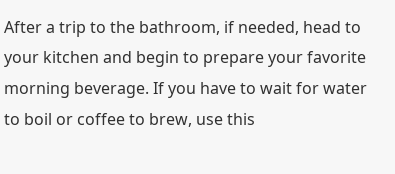After a trip to the bathroom, if needed, head to your kitchen and begin to prepare your favorite morning beverage. If you have to wait for water to boil or coffee to brew, use this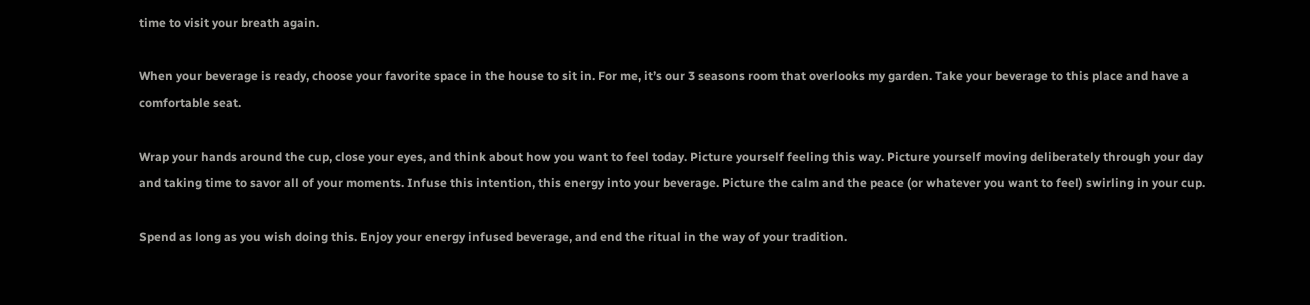time to visit your breath again.

When your beverage is ready, choose your favorite space in the house to sit in. For me, it’s our 3 seasons room that overlooks my garden. Take your beverage to this place and have a comfortable seat.

Wrap your hands around the cup, close your eyes, and think about how you want to feel today. Picture yourself feeling this way. Picture yourself moving deliberately through your day and taking time to savor all of your moments. Infuse this intention, this energy into your beverage. Picture the calm and the peace (or whatever you want to feel) swirling in your cup.

Spend as long as you wish doing this. Enjoy your energy infused beverage, and end the ritual in the way of your tradition.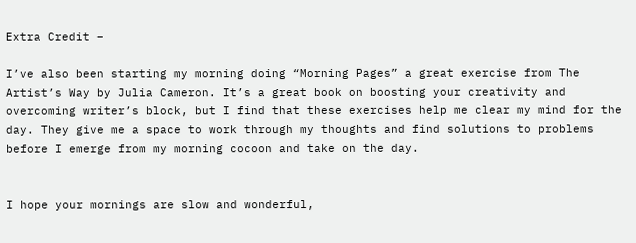Extra Credit –

I’ve also been starting my morning doing “Morning Pages” a great exercise from The Artist’s Way by Julia Cameron. It’s a great book on boosting your creativity and overcoming writer’s block, but I find that these exercises help me clear my mind for the day. They give me a space to work through my thoughts and find solutions to problems before I emerge from my morning cocoon and take on the day.


I hope your mornings are slow and wonderful,